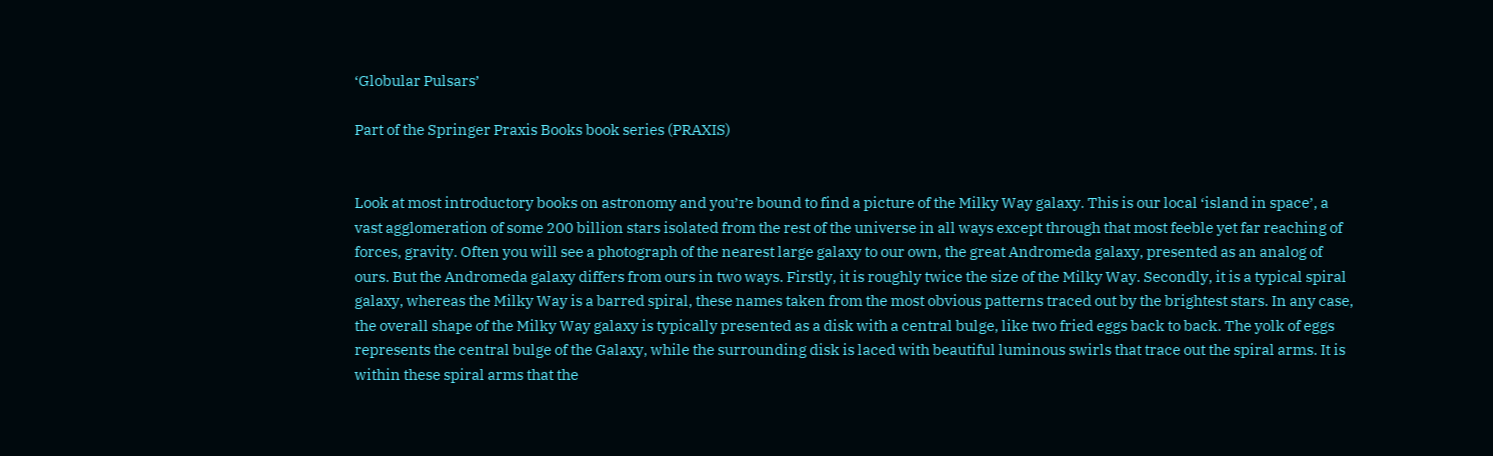‘Globular Pulsars’

Part of the Springer Praxis Books book series (PRAXIS)


Look at most introductory books on astronomy and you’re bound to find a picture of the Milky Way galaxy. This is our local ‘island in space’, a vast agglomeration of some 200 billion stars isolated from the rest of the universe in all ways except through that most feeble yet far reaching of forces, gravity. Often you will see a photograph of the nearest large galaxy to our own, the great Andromeda galaxy, presented as an analog of ours. But the Andromeda galaxy differs from ours in two ways. Firstly, it is roughly twice the size of the Milky Way. Secondly, it is a typical spiral galaxy, whereas the Milky Way is a barred spiral, these names taken from the most obvious patterns traced out by the brightest stars. In any case, the overall shape of the Milky Way galaxy is typically presented as a disk with a central bulge, like two fried eggs back to back. The yolk of eggs represents the central bulge of the Galaxy, while the surrounding disk is laced with beautiful luminous swirls that trace out the spiral arms. It is within these spiral arms that the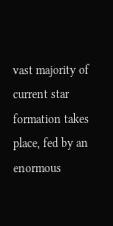vast majority of current star formation takes place, fed by an enormous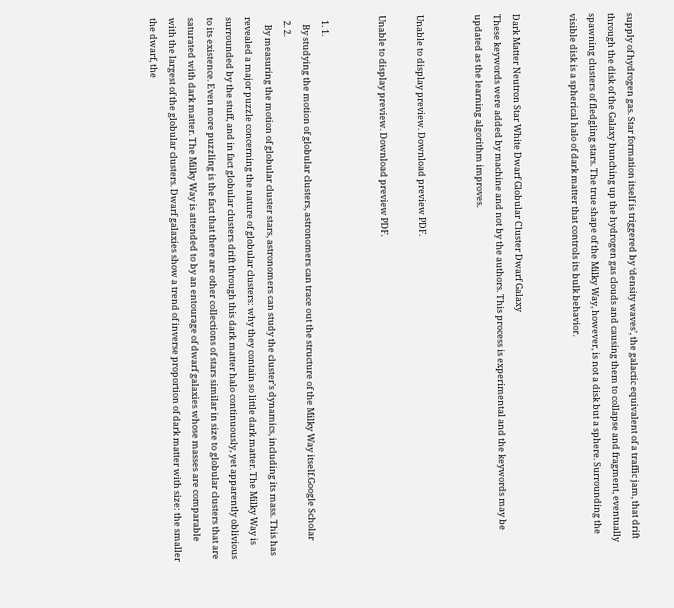supply of hydrogen gas. Star formation itself is triggered by ‘density waves’, the galactic equivalent of a traffic jam, that drift through the disk of the Galaxy bunching up the hydrogen gas clouds and causing them to collapse and fragment, eventually spawning clusters of fledgling stars. The true shape of the Milky Way, however, is not a disk but a sphere. Surrounding the visible disk is a spherical halo of dark matter that controls its bulk behavior.


Dark Matter Neutron Star White Dwarf Globular Cluster Dwarf Galaxy
These keywords were added by machine and not by the authors. This process is experimental and the keywords may be updated as the learning algorithm improves.


Unable to display preview. Download preview PDF.

Unable to display preview. Download preview PDF.


  1. 1.
    By studying the motion of globular clusters, astronomers can trace out the structure of the Milky Way itself.Google Scholar
  2. 2.
    By measuring the motion of globular cluster stars, astronomers can study the cluster’s dynamics, including its mass. This has revealed a major puzzle concerning the nature of globular clusters: why they contain so little dark matter. The Milky Way is surrounded by the stuff, and in fact globular clusters drift through this dark matter halo continuously, yet apparently oblivious to its existence. Even more puzzling is the fact that there are other collections of stars similar in size to globular clusters that are saturated with dark matter. The Milky Way is attended to by an entourage of dwarf galaxies whose masses are comparable with the largest of the globular clusters. Dwarf galaxies show a trend of inverse proportion of dark matter with size: the smaller the dwarf, the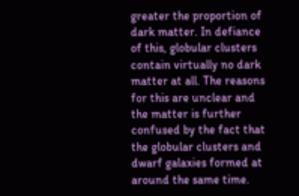greater the proportion of dark matter. In defiance of this, globular clusters contain virtually no dark matter at all. The reasons for this are unclear and the matter is further confused by the fact that the globular clusters and dwarf galaxies formed at around the same time.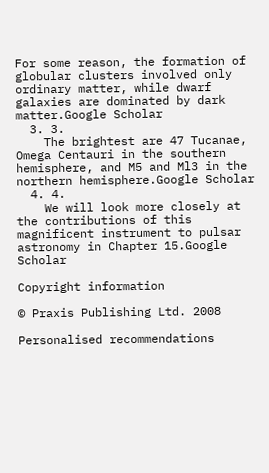For some reason, the formation of globular clusters involved only ordinary matter, while dwarf galaxies are dominated by dark matter.Google Scholar
  3. 3.
    The brightest are 47 Tucanae, Omega Centauri in the southern hemisphere, and M5 and Ml3 in the northern hemisphere.Google Scholar
  4. 4.
    We will look more closely at the contributions of this magnificent instrument to pulsar astronomy in Chapter 15.Google Scholar

Copyright information

© Praxis Publishing Ltd. 2008

Personalised recommendations